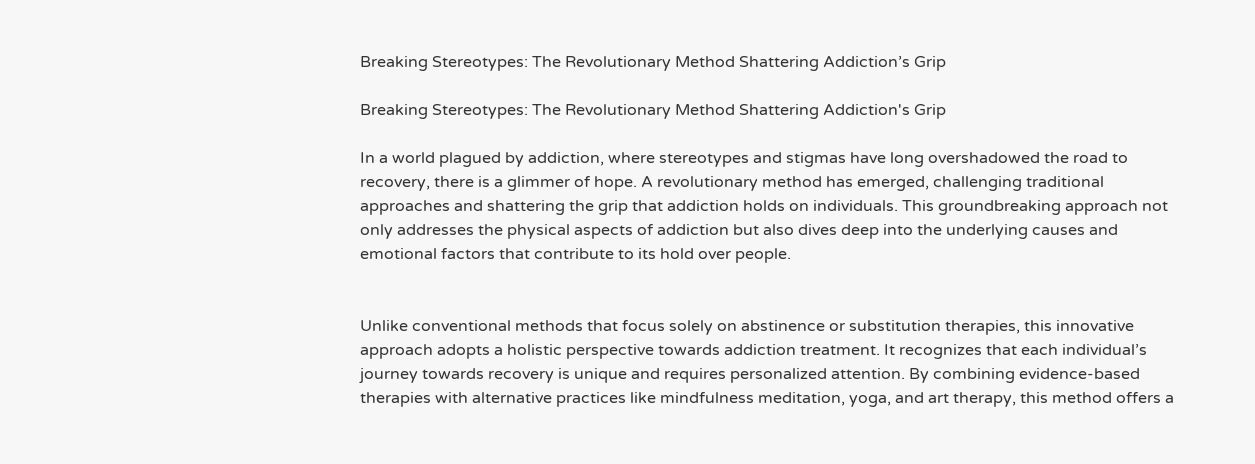Breaking Stereotypes: The Revolutionary Method Shattering Addiction’s Grip

Breaking Stereotypes: The Revolutionary Method Shattering Addiction's Grip

In a world plagued by addiction, where stereotypes and stigmas have long overshadowed the road to recovery, there is a glimmer of hope. A revolutionary method has emerged, challenging traditional approaches and shattering the grip that addiction holds on individuals. This groundbreaking approach not only addresses the physical aspects of addiction but also dives deep into the underlying causes and emotional factors that contribute to its hold over people.


Unlike conventional methods that focus solely on abstinence or substitution therapies, this innovative approach adopts a holistic perspective towards addiction treatment. It recognizes that each individual’s journey towards recovery is unique and requires personalized attention. By combining evidence-based therapies with alternative practices like mindfulness meditation, yoga, and art therapy, this method offers a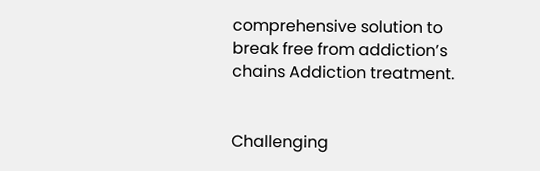comprehensive solution to break free from addiction’s chains Addiction treatment.


Challenging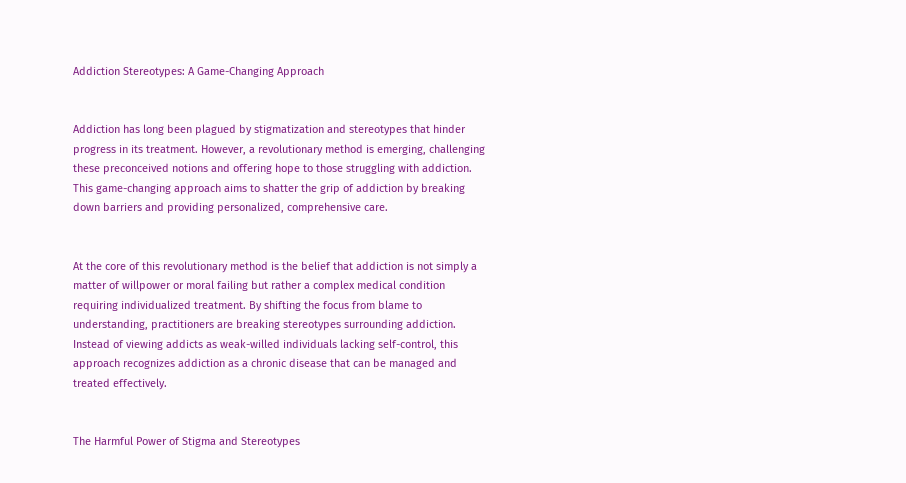Addiction Stereotypes: A Game-Changing Approach


Addiction has long been plagued by stigmatization and stereotypes that hinder progress in its treatment. However, a revolutionary method is emerging, challenging these preconceived notions and offering hope to those struggling with addiction. This game-changing approach aims to shatter the grip of addiction by breaking down barriers and providing personalized, comprehensive care.


At the core of this revolutionary method is the belief that addiction is not simply a matter of willpower or moral failing but rather a complex medical condition requiring individualized treatment. By shifting the focus from blame to understanding, practitioners are breaking stereotypes surrounding addiction. Instead of viewing addicts as weak-willed individuals lacking self-control, this approach recognizes addiction as a chronic disease that can be managed and treated effectively.


The Harmful Power of Stigma and Stereotypes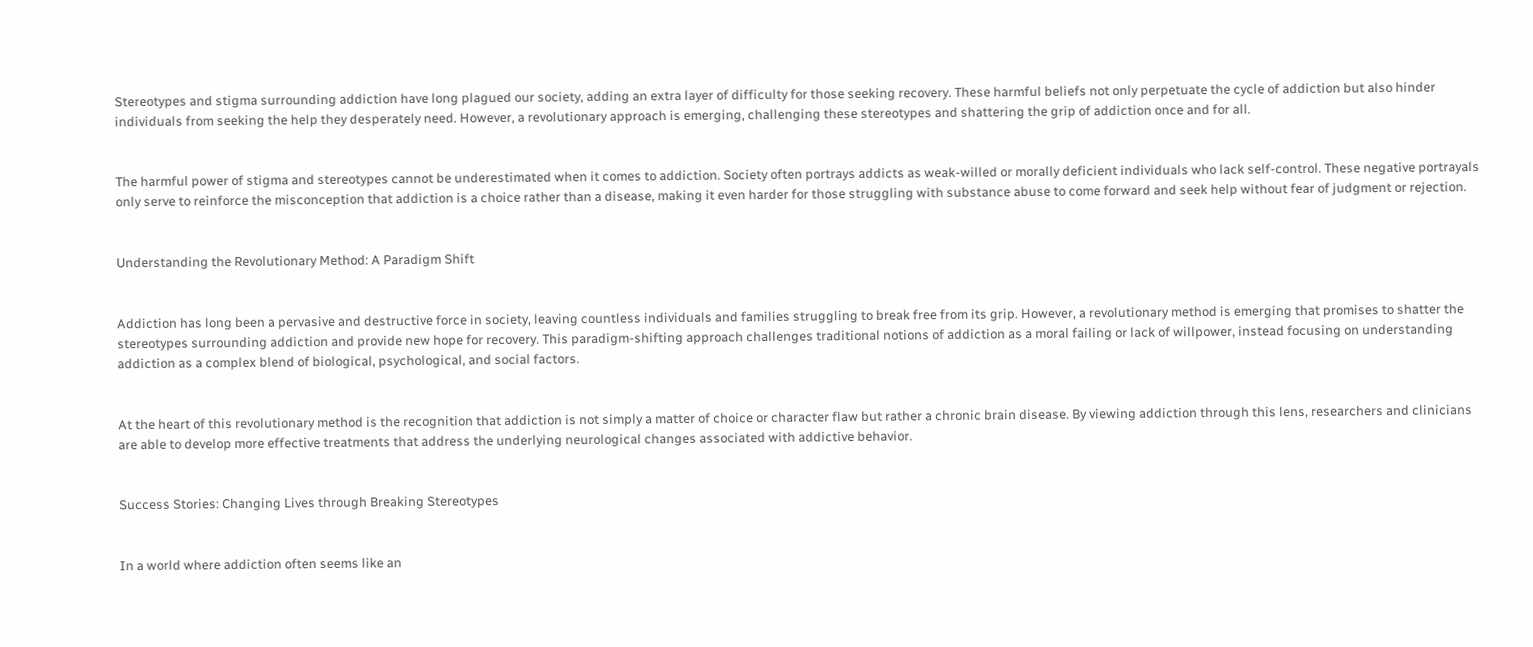Stereotypes and stigma surrounding addiction have long plagued our society, adding an extra layer of difficulty for those seeking recovery. These harmful beliefs not only perpetuate the cycle of addiction but also hinder individuals from seeking the help they desperately need. However, a revolutionary approach is emerging, challenging these stereotypes and shattering the grip of addiction once and for all.


The harmful power of stigma and stereotypes cannot be underestimated when it comes to addiction. Society often portrays addicts as weak-willed or morally deficient individuals who lack self-control. These negative portrayals only serve to reinforce the misconception that addiction is a choice rather than a disease, making it even harder for those struggling with substance abuse to come forward and seek help without fear of judgment or rejection.


Understanding the Revolutionary Method: A Paradigm Shift


Addiction has long been a pervasive and destructive force in society, leaving countless individuals and families struggling to break free from its grip. However, a revolutionary method is emerging that promises to shatter the stereotypes surrounding addiction and provide new hope for recovery. This paradigm-shifting approach challenges traditional notions of addiction as a moral failing or lack of willpower, instead focusing on understanding addiction as a complex blend of biological, psychological, and social factors.


At the heart of this revolutionary method is the recognition that addiction is not simply a matter of choice or character flaw but rather a chronic brain disease. By viewing addiction through this lens, researchers and clinicians are able to develop more effective treatments that address the underlying neurological changes associated with addictive behavior.


Success Stories: Changing Lives through Breaking Stereotypes


In a world where addiction often seems like an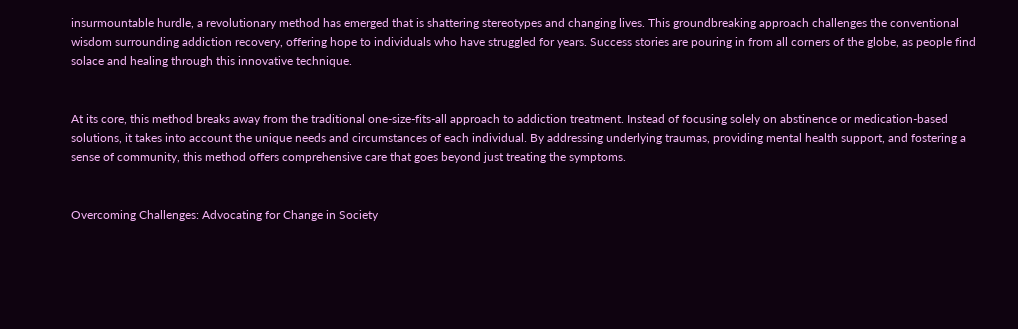insurmountable hurdle, a revolutionary method has emerged that is shattering stereotypes and changing lives. This groundbreaking approach challenges the conventional wisdom surrounding addiction recovery, offering hope to individuals who have struggled for years. Success stories are pouring in from all corners of the globe, as people find solace and healing through this innovative technique.


At its core, this method breaks away from the traditional one-size-fits-all approach to addiction treatment. Instead of focusing solely on abstinence or medication-based solutions, it takes into account the unique needs and circumstances of each individual. By addressing underlying traumas, providing mental health support, and fostering a sense of community, this method offers comprehensive care that goes beyond just treating the symptoms.


Overcoming Challenges: Advocating for Change in Society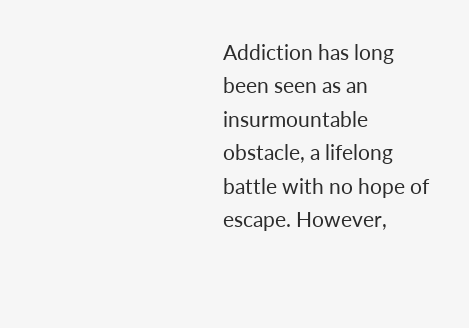Addiction has long been seen as an insurmountable obstacle, a lifelong battle with no hope of escape. However,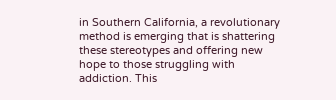in Southern California, a revolutionary method is emerging that is shattering these stereotypes and offering new hope to those struggling with addiction. This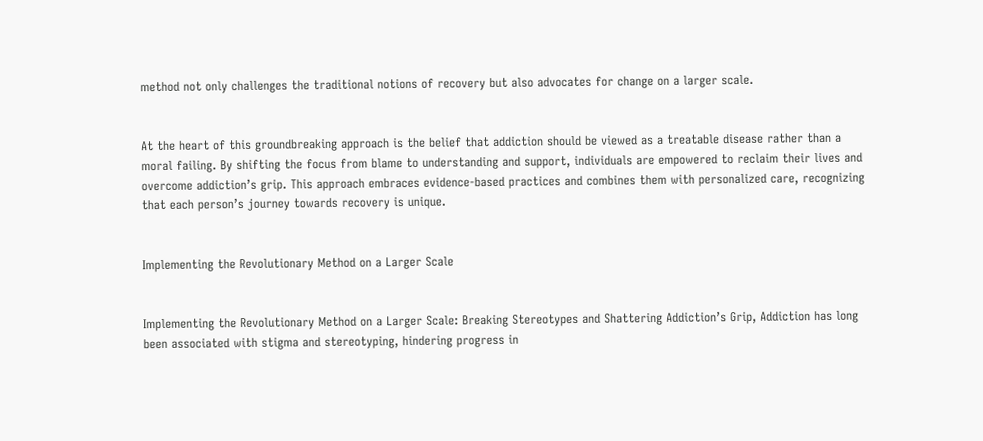method not only challenges the traditional notions of recovery but also advocates for change on a larger scale.


At the heart of this groundbreaking approach is the belief that addiction should be viewed as a treatable disease rather than a moral failing. By shifting the focus from blame to understanding and support, individuals are empowered to reclaim their lives and overcome addiction’s grip. This approach embraces evidence-based practices and combines them with personalized care, recognizing that each person’s journey towards recovery is unique.


Implementing the Revolutionary Method on a Larger Scale


Implementing the Revolutionary Method on a Larger Scale: Breaking Stereotypes and Shattering Addiction’s Grip, Addiction has long been associated with stigma and stereotyping, hindering progress in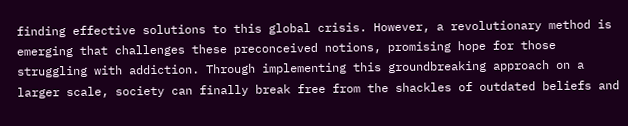finding effective solutions to this global crisis. However, a revolutionary method is emerging that challenges these preconceived notions, promising hope for those struggling with addiction. Through implementing this groundbreaking approach on a larger scale, society can finally break free from the shackles of outdated beliefs and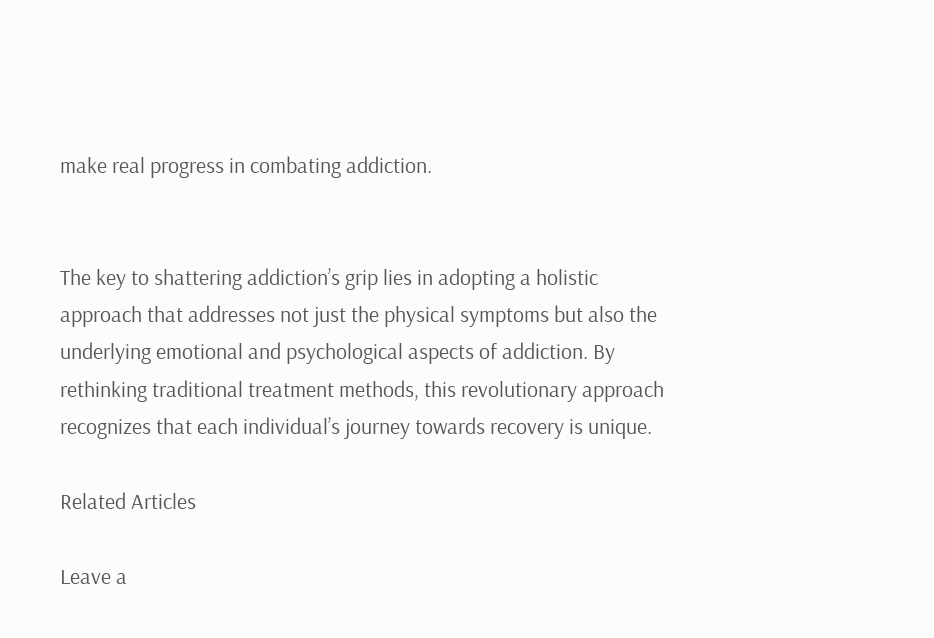make real progress in combating addiction.


The key to shattering addiction’s grip lies in adopting a holistic approach that addresses not just the physical symptoms but also the underlying emotional and psychological aspects of addiction. By rethinking traditional treatment methods, this revolutionary approach recognizes that each individual’s journey towards recovery is unique.

Related Articles

Leave a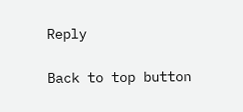Reply

Back to top button